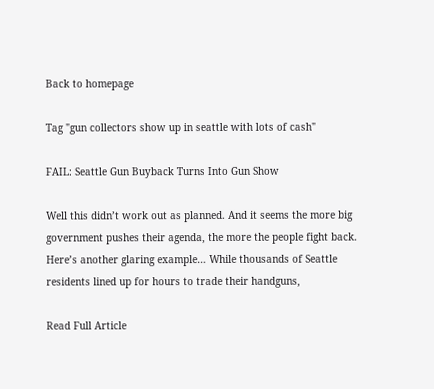Back to homepage

Tag "gun collectors show up in seattle with lots of cash"

FAIL: Seattle Gun Buyback Turns Into Gun Show

Well this didn’t work out as planned. And it seems the more big government pushes their agenda, the more the people fight back. Here’s another glaring example… While thousands of Seattle residents lined up for hours to trade their handguns,

Read Full Article